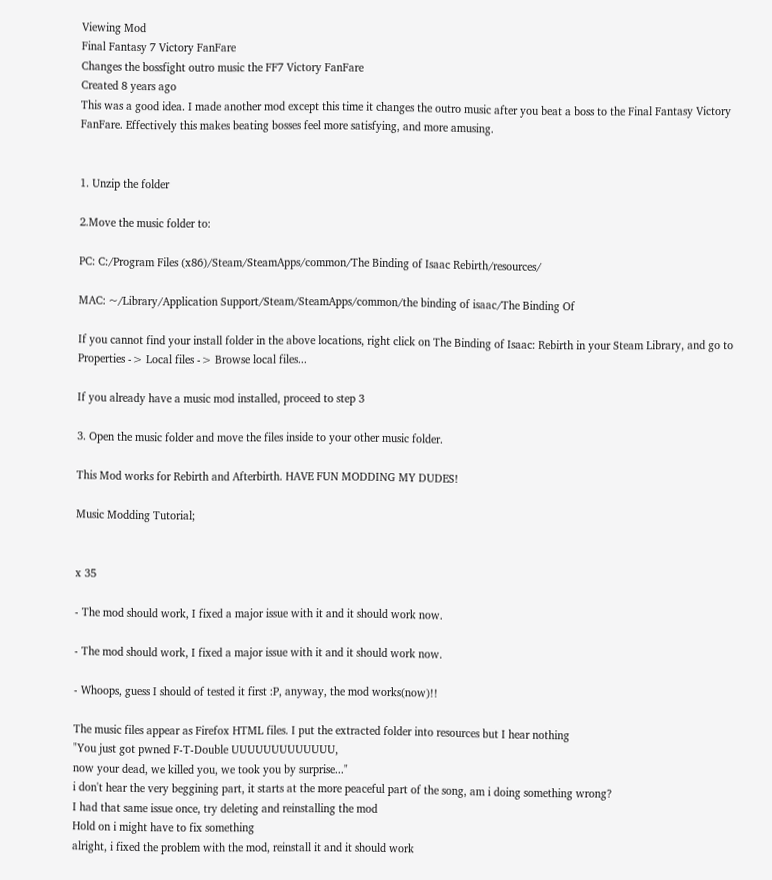Viewing Mod
Final Fantasy 7 Victory FanFare
Changes the bossfight outro music the FF7 Victory FanFare
Created 8 years ago
This was a good idea. I made another mod except this time it changes the outro music after you beat a boss to the Final Fantasy Victory FanFare. Effectively this makes beating bosses feel more satisfying, and more amusing.


1. Unzip the folder

2.Move the music folder to:

PC: C:/Program Files (x86)/Steam/SteamApps/common/The Binding of Isaac Rebirth/resources/

MAC: ~/Library/Application Support/Steam/SteamApps/common/the binding of isaac/The Binding Of

If you cannot find your install folder in the above locations, right click on The Binding of Isaac: Rebirth in your Steam Library, and go to Properties -> Local files -> Browse local files...

If you already have a music mod installed, proceed to step 3

3. Open the music folder and move the files inside to your other music folder.

This Mod works for Rebirth and Afterbirth. HAVE FUN MODDING MY DUDES!

Music Modding Tutorial;


x 35

- The mod should work, I fixed a major issue with it and it should work now.

- The mod should work, I fixed a major issue with it and it should work now.

- Whoops, guess I should of tested it first :P, anyway, the mod works(now)!!

The music files appear as Firefox HTML files. I put the extracted folder into resources but I hear nothing
"You just got pwned F-T-Double UUUUUUUUUUUUU,
now your dead, we killed you, we took you by surprise..."
i don't hear the very beggining part, it starts at the more peaceful part of the song, am i doing something wrong?
I had that same issue once, try deleting and reinstalling the mod
Hold on i might have to fix something
alright, i fixed the problem with the mod, reinstall it and it should work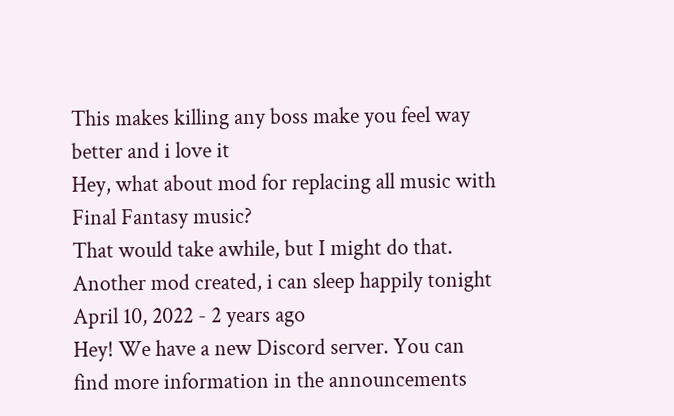This makes killing any boss make you feel way better and i love it
Hey, what about mod for replacing all music with Final Fantasy music?
That would take awhile, but I might do that.
Another mod created, i can sleep happily tonight
April 10, 2022 - 2 years ago
Hey! We have a new Discord server. You can find more information in the announcements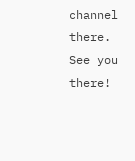channel there. See you there!